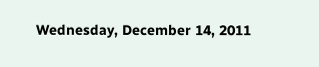Wednesday, December 14, 2011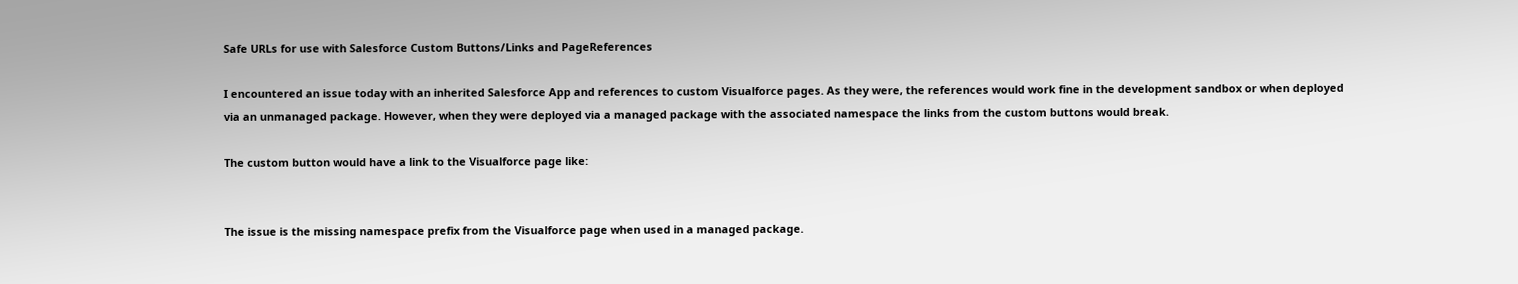Safe URLs for use with Salesforce Custom Buttons/Links and PageReferences

I encountered an issue today with an inherited Salesforce App and references to custom Visualforce pages. As they were, the references would work fine in the development sandbox or when deployed via an unmanaged package. However, when they were deployed via a managed package with the associated namespace the links from the custom buttons would break.

The custom button would have a link to the Visualforce page like:


The issue is the missing namespace prefix from the Visualforce page when used in a managed package.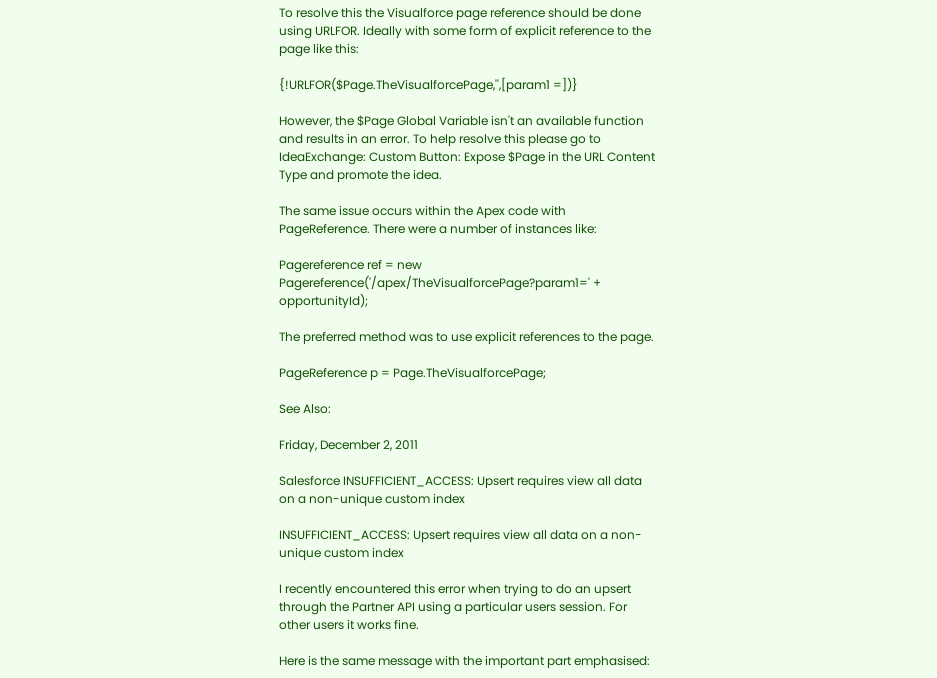To resolve this the Visualforce page reference should be done using URLFOR. Ideally with some form of explicit reference to the page like this:

{!URLFOR($Page.TheVisualforcePage,'',[param1 =])}

However, the $Page Global Variable isn't an available function and results in an error. To help resolve this please go to IdeaExchange: Custom Button: Expose $Page in the URL Content Type and promote the idea.

The same issue occurs within the Apex code with PageReference. There were a number of instances like:

Pagereference ref = new Pagereference('/apex/TheVisualforcePage?param1=' + opportunityId);

The preferred method was to use explicit references to the page.

PageReference p = Page.TheVisualforcePage;

See Also:

Friday, December 2, 2011

Salesforce INSUFFICIENT_ACCESS: Upsert requires view all data on a non-unique custom index

INSUFFICIENT_ACCESS: Upsert requires view all data on a non-unique custom index

I recently encountered this error when trying to do an upsert through the Partner API using a particular users session. For other users it works fine.

Here is the same message with the important part emphasised: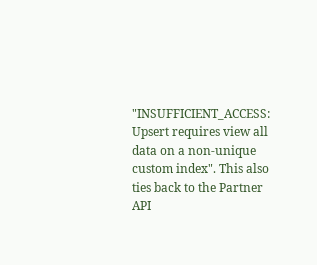"INSUFFICIENT_ACCESS: Upsert requires view all data on a non-unique custom index". This also ties back to the Partner API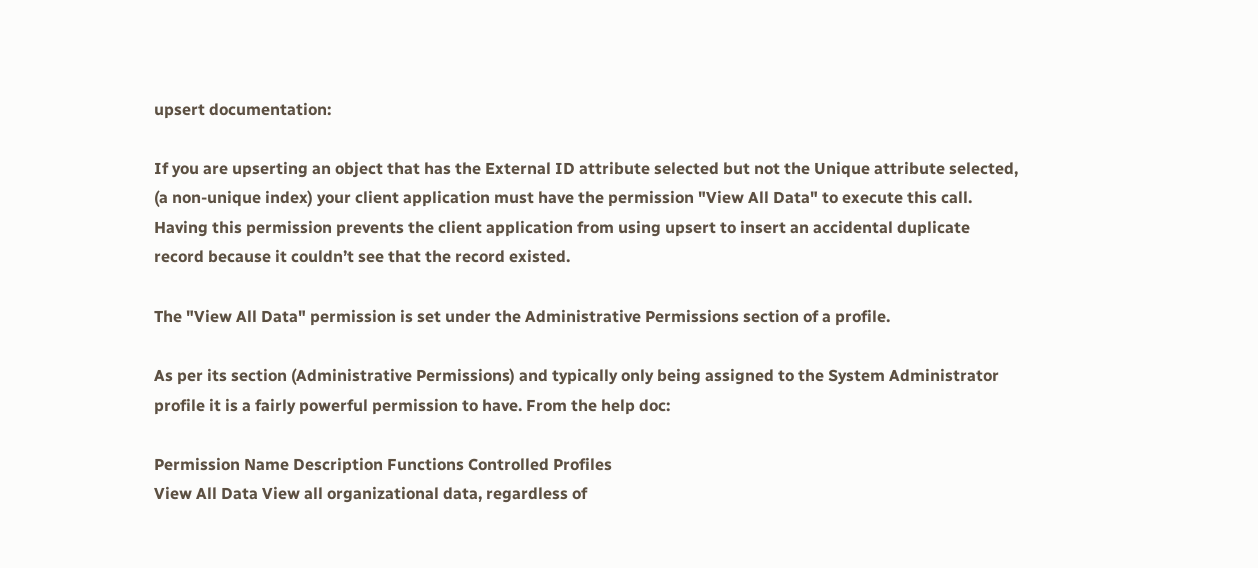upsert documentation:

If you are upserting an object that has the External ID attribute selected but not the Unique attribute selected, (a non-unique index) your client application must have the permission "View All Data" to execute this call. Having this permission prevents the client application from using upsert to insert an accidental duplicate record because it couldn’t see that the record existed.

The "View All Data" permission is set under the Administrative Permissions section of a profile.

As per its section (Administrative Permissions) and typically only being assigned to the System Administrator profile it is a fairly powerful permission to have. From the help doc:

Permission Name Description Functions Controlled Profiles
View All Data View all organizational data, regardless of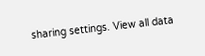sharing settings. View all data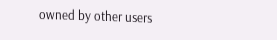owned by other users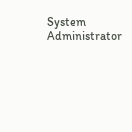System Administrator